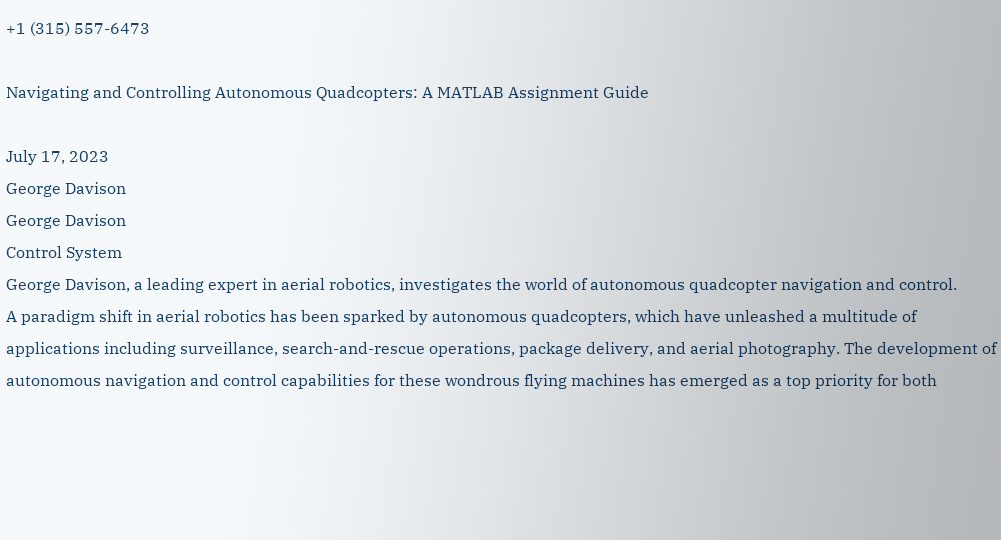+1 (315) 557-6473

Navigating and Controlling Autonomous Quadcopters: A MATLAB Assignment Guide

July 17, 2023
George Davison
George Davison
Control System
George Davison, a leading expert in aerial robotics, investigates the world of autonomous quadcopter navigation and control.
A paradigm shift in aerial robotics has been sparked by autonomous quadcopters, which have unleashed a multitude of applications including surveillance, search-and-rescue operations, package delivery, and aerial photography. The development of autonomous navigation and control capabilities for these wondrous flying machines has emerged as a top priority for both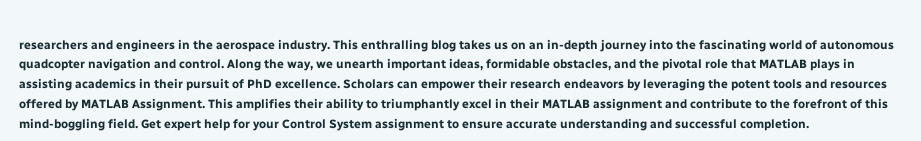researchers and engineers in the aerospace industry. This enthralling blog takes us on an in-depth journey into the fascinating world of autonomous quadcopter navigation and control. Along the way, we unearth important ideas, formidable obstacles, and the pivotal role that MATLAB plays in assisting academics in their pursuit of PhD excellence. Scholars can empower their research endeavors by leveraging the potent tools and resources offered by MATLAB Assignment. This amplifies their ability to triumphantly excel in their MATLAB assignment and contribute to the forefront of this mind-boggling field. Get expert help for your Control System assignment to ensure accurate understanding and successful completion.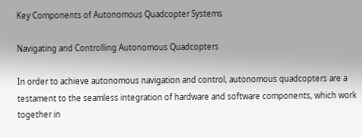Key Components of Autonomous Quadcopter Systems

Navigating and Controlling Autonomous Quadcopters

In order to achieve autonomous navigation and control, autonomous quadcopters are a testament to the seamless integration of hardware and software components, which work together in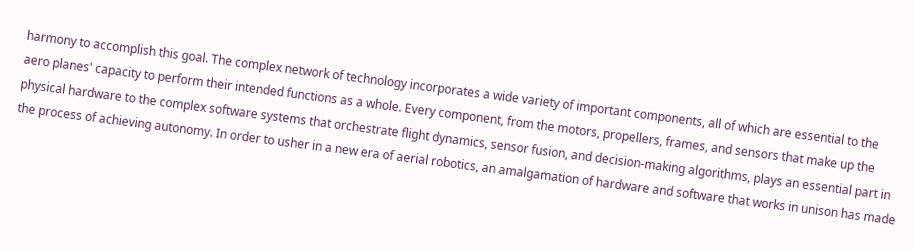harmony to accomplish this goal. The complex network of technology incorporates a wide variety of important components, all of which are essential to the aero planes' capacity to perform their intended functions as a whole. Every component, from the motors, propellers, frames, and sensors that make up the physical hardware to the complex software systems that orchestrate flight dynamics, sensor fusion, and decision-making algorithms, plays an essential part in the process of achieving autonomy. In order to usher in a new era of aerial robotics, an amalgamation of hardware and software that works in unison has made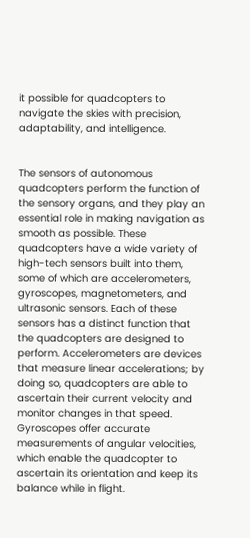it possible for quadcopters to navigate the skies with precision, adaptability, and intelligence.


The sensors of autonomous quadcopters perform the function of the sensory organs, and they play an essential role in making navigation as smooth as possible. These quadcopters have a wide variety of high-tech sensors built into them, some of which are accelerometers, gyroscopes, magnetometers, and ultrasonic sensors. Each of these sensors has a distinct function that the quadcopters are designed to perform. Accelerometers are devices that measure linear accelerations; by doing so, quadcopters are able to ascertain their current velocity and monitor changes in that speed. Gyroscopes offer accurate measurements of angular velocities, which enable the quadcopter to ascertain its orientation and keep its balance while in flight.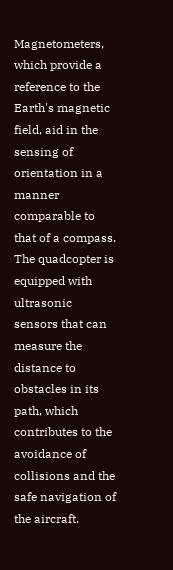Magnetometers, which provide a reference to the Earth's magnetic field, aid in the sensing of orientation in a manner comparable to that of a compass. The quadcopter is equipped with ultrasonic sensors that can measure the distance to obstacles in its path, which contributes to the avoidance of collisions and the safe navigation of the aircraft.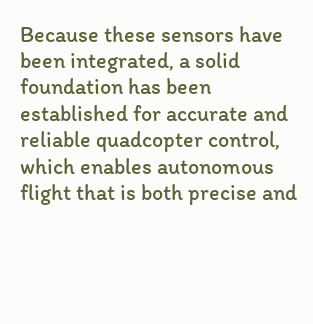Because these sensors have been integrated, a solid foundation has been established for accurate and reliable quadcopter control, which enables autonomous flight that is both precise and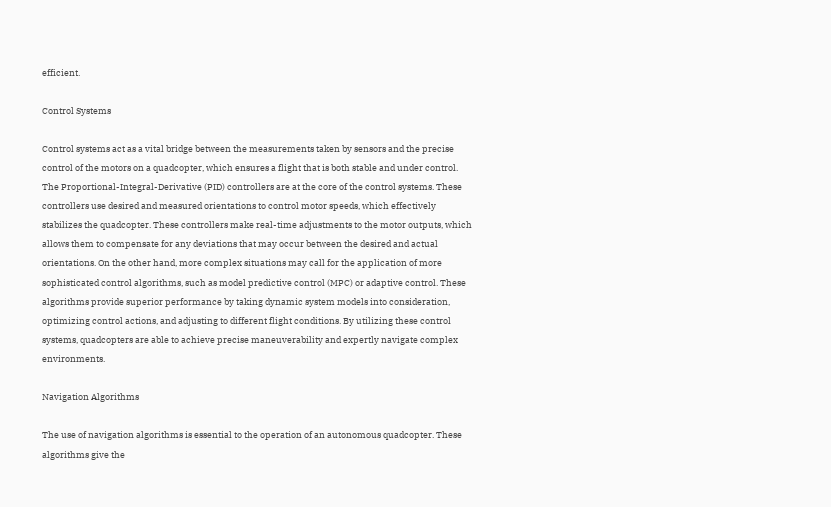efficient.

Control Systems

Control systems act as a vital bridge between the measurements taken by sensors and the precise control of the motors on a quadcopter, which ensures a flight that is both stable and under control. The Proportional-Integral-Derivative (PID) controllers are at the core of the control systems. These controllers use desired and measured orientations to control motor speeds, which effectively stabilizes the quadcopter. These controllers make real-time adjustments to the motor outputs, which allows them to compensate for any deviations that may occur between the desired and actual orientations. On the other hand, more complex situations may call for the application of more sophisticated control algorithms, such as model predictive control (MPC) or adaptive control. These algorithms provide superior performance by taking dynamic system models into consideration, optimizing control actions, and adjusting to different flight conditions. By utilizing these control systems, quadcopters are able to achieve precise maneuverability and expertly navigate complex environments.

Navigation Algorithms

The use of navigation algorithms is essential to the operation of an autonomous quadcopter. These algorithms give the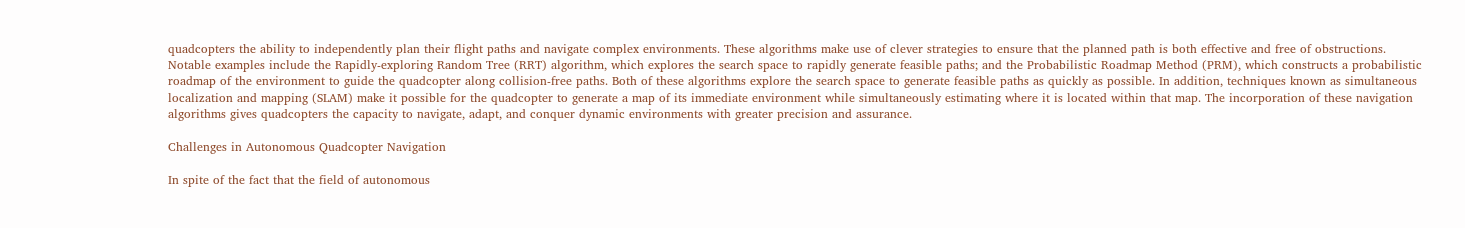quadcopters the ability to independently plan their flight paths and navigate complex environments. These algorithms make use of clever strategies to ensure that the planned path is both effective and free of obstructions. Notable examples include the Rapidly-exploring Random Tree (RRT) algorithm, which explores the search space to rapidly generate feasible paths; and the Probabilistic Roadmap Method (PRM), which constructs a probabilistic roadmap of the environment to guide the quadcopter along collision-free paths. Both of these algorithms explore the search space to generate feasible paths as quickly as possible. In addition, techniques known as simultaneous localization and mapping (SLAM) make it possible for the quadcopter to generate a map of its immediate environment while simultaneously estimating where it is located within that map. The incorporation of these navigation algorithms gives quadcopters the capacity to navigate, adapt, and conquer dynamic environments with greater precision and assurance.

Challenges in Autonomous Quadcopter Navigation

In spite of the fact that the field of autonomous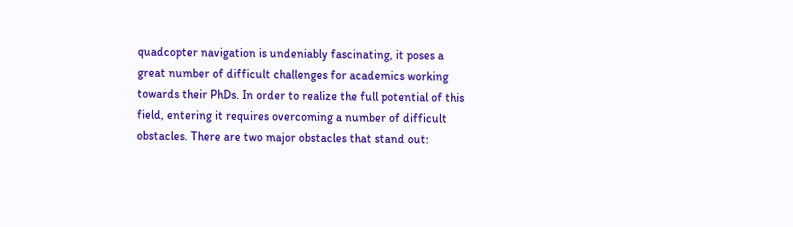quadcopter navigation is undeniably fascinating, it poses a great number of difficult challenges for academics working towards their PhDs. In order to realize the full potential of this field, entering it requires overcoming a number of difficult obstacles. There are two major obstacles that stand out: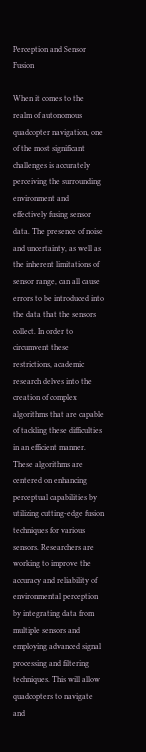Perception and Sensor Fusion

When it comes to the realm of autonomous quadcopter navigation, one of the most significant challenges is accurately perceiving the surrounding environment and effectively fusing sensor data. The presence of noise and uncertainty, as well as the inherent limitations of sensor range, can all cause errors to be introduced into the data that the sensors collect. In order to circumvent these restrictions, academic research delves into the creation of complex algorithms that are capable of tackling these difficulties in an efficient manner. These algorithms are centered on enhancing perceptual capabilities by utilizing cutting-edge fusion techniques for various sensors. Researchers are working to improve the accuracy and reliability of environmental perception by integrating data from multiple sensors and employing advanced signal processing and filtering techniques. This will allow quadcopters to navigate and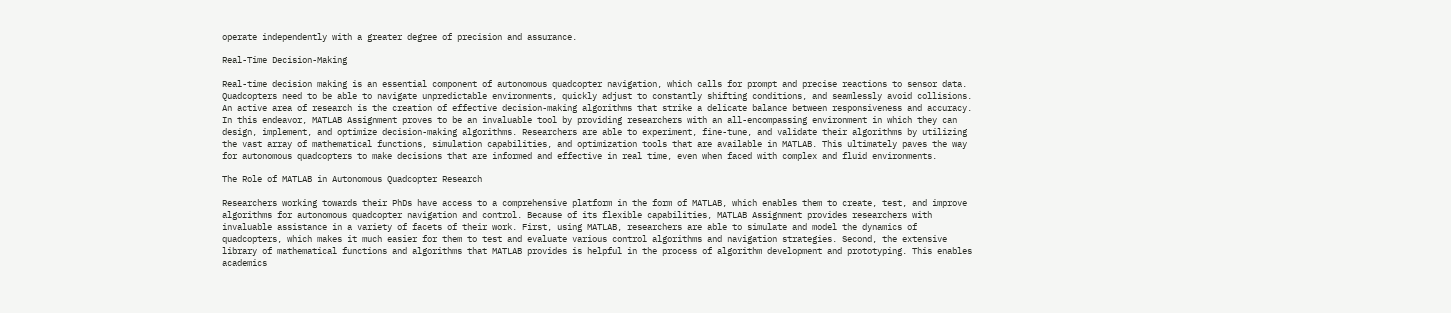operate independently with a greater degree of precision and assurance.

Real-Time Decision-Making

Real-time decision making is an essential component of autonomous quadcopter navigation, which calls for prompt and precise reactions to sensor data. Quadcopters need to be able to navigate unpredictable environments, quickly adjust to constantly shifting conditions, and seamlessly avoid collisions. An active area of research is the creation of effective decision-making algorithms that strike a delicate balance between responsiveness and accuracy. In this endeavor, MATLAB Assignment proves to be an invaluable tool by providing researchers with an all-encompassing environment in which they can design, implement, and optimize decision-making algorithms. Researchers are able to experiment, fine-tune, and validate their algorithms by utilizing the vast array of mathematical functions, simulation capabilities, and optimization tools that are available in MATLAB. This ultimately paves the way for autonomous quadcopters to make decisions that are informed and effective in real time, even when faced with complex and fluid environments.

The Role of MATLAB in Autonomous Quadcopter Research

Researchers working towards their PhDs have access to a comprehensive platform in the form of MATLAB, which enables them to create, test, and improve algorithms for autonomous quadcopter navigation and control. Because of its flexible capabilities, MATLAB Assignment provides researchers with invaluable assistance in a variety of facets of their work. First, using MATLAB, researchers are able to simulate and model the dynamics of quadcopters, which makes it much easier for them to test and evaluate various control algorithms and navigation strategies. Second, the extensive library of mathematical functions and algorithms that MATLAB provides is helpful in the process of algorithm development and prototyping. This enables academics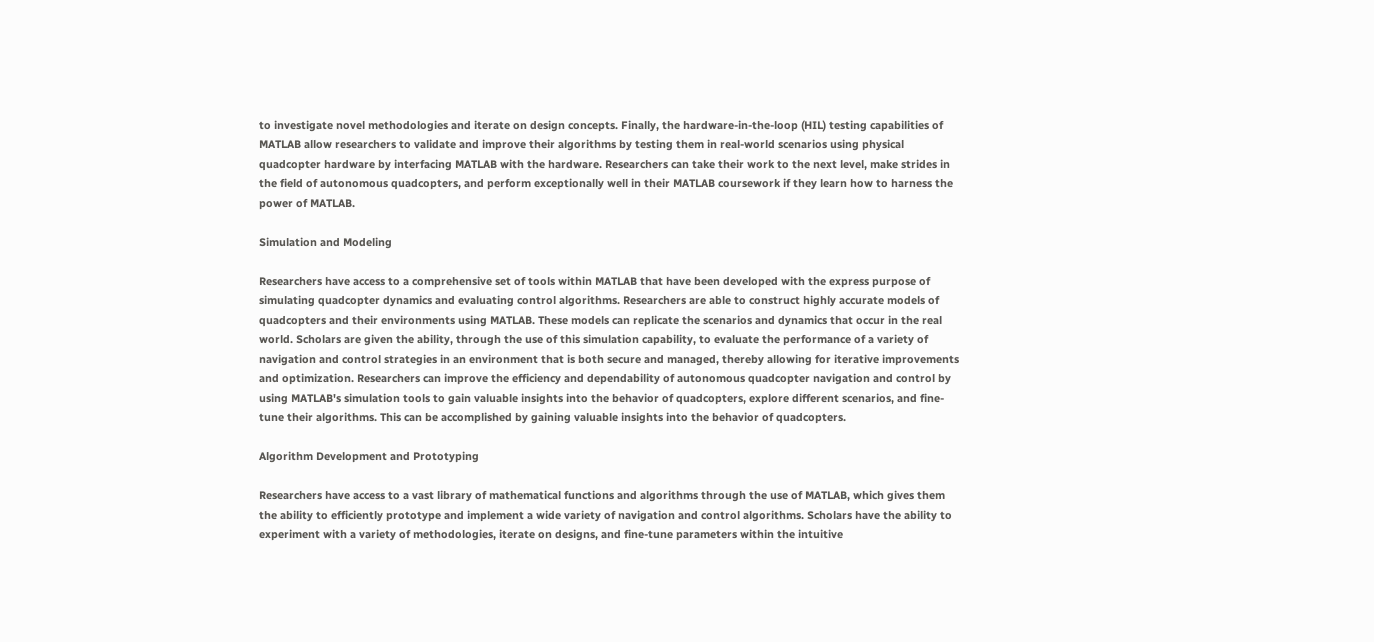to investigate novel methodologies and iterate on design concepts. Finally, the hardware-in-the-loop (HIL) testing capabilities of MATLAB allow researchers to validate and improve their algorithms by testing them in real-world scenarios using physical quadcopter hardware by interfacing MATLAB with the hardware. Researchers can take their work to the next level, make strides in the field of autonomous quadcopters, and perform exceptionally well in their MATLAB coursework if they learn how to harness the power of MATLAB.

Simulation and Modeling

Researchers have access to a comprehensive set of tools within MATLAB that have been developed with the express purpose of simulating quadcopter dynamics and evaluating control algorithms. Researchers are able to construct highly accurate models of quadcopters and their environments using MATLAB. These models can replicate the scenarios and dynamics that occur in the real world. Scholars are given the ability, through the use of this simulation capability, to evaluate the performance of a variety of navigation and control strategies in an environment that is both secure and managed, thereby allowing for iterative improvements and optimization. Researchers can improve the efficiency and dependability of autonomous quadcopter navigation and control by using MATLAB's simulation tools to gain valuable insights into the behavior of quadcopters, explore different scenarios, and fine-tune their algorithms. This can be accomplished by gaining valuable insights into the behavior of quadcopters.

Algorithm Development and Prototyping

Researchers have access to a vast library of mathematical functions and algorithms through the use of MATLAB, which gives them the ability to efficiently prototype and implement a wide variety of navigation and control algorithms. Scholars have the ability to experiment with a variety of methodologies, iterate on designs, and fine-tune parameters within the intuitive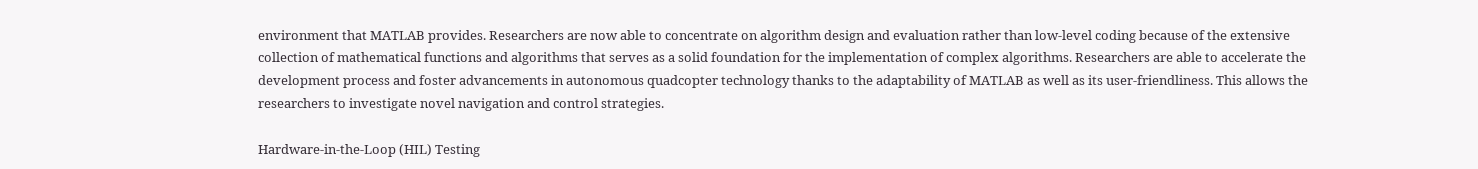environment that MATLAB provides. Researchers are now able to concentrate on algorithm design and evaluation rather than low-level coding because of the extensive collection of mathematical functions and algorithms that serves as a solid foundation for the implementation of complex algorithms. Researchers are able to accelerate the development process and foster advancements in autonomous quadcopter technology thanks to the adaptability of MATLAB as well as its user-friendliness. This allows the researchers to investigate novel navigation and control strategies.

Hardware-in-the-Loop (HIL) Testing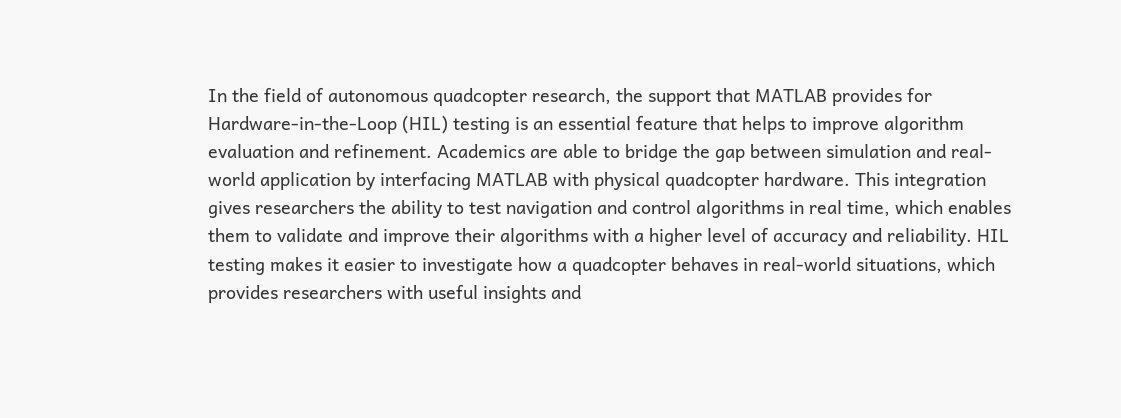In the field of autonomous quadcopter research, the support that MATLAB provides for Hardware-in-the-Loop (HIL) testing is an essential feature that helps to improve algorithm evaluation and refinement. Academics are able to bridge the gap between simulation and real-world application by interfacing MATLAB with physical quadcopter hardware. This integration gives researchers the ability to test navigation and control algorithms in real time, which enables them to validate and improve their algorithms with a higher level of accuracy and reliability. HIL testing makes it easier to investigate how a quadcopter behaves in real-world situations, which provides researchers with useful insights and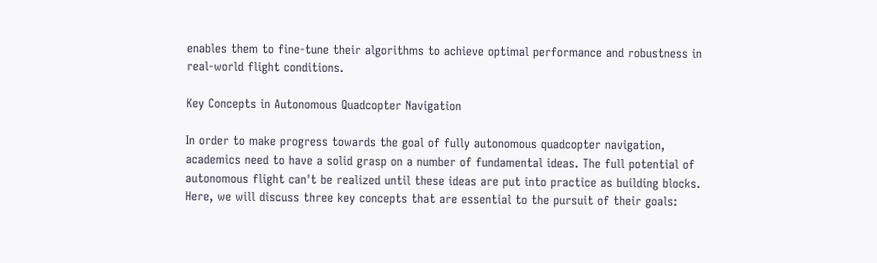enables them to fine-tune their algorithms to achieve optimal performance and robustness in real-world flight conditions.

Key Concepts in Autonomous Quadcopter Navigation

In order to make progress towards the goal of fully autonomous quadcopter navigation, academics need to have a solid grasp on a number of fundamental ideas. The full potential of autonomous flight can't be realized until these ideas are put into practice as building blocks. Here, we will discuss three key concepts that are essential to the pursuit of their goals: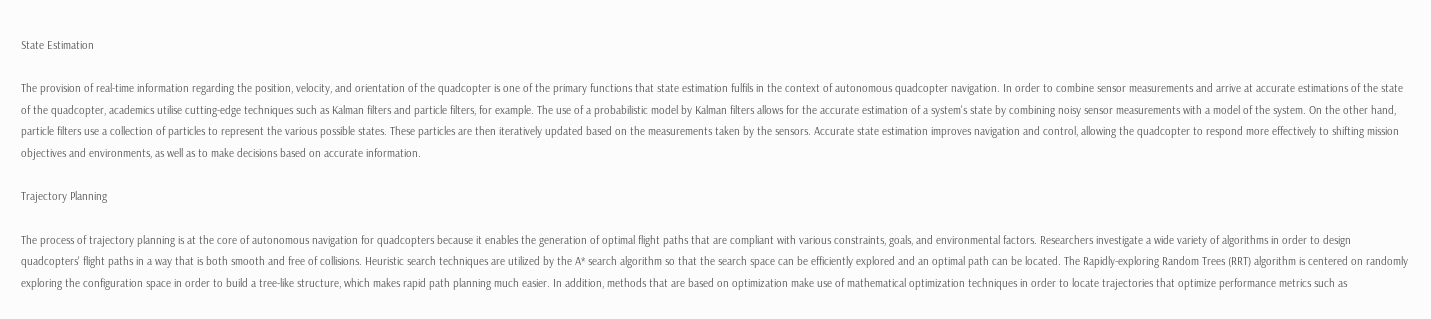State Estimation

The provision of real-time information regarding the position, velocity, and orientation of the quadcopter is one of the primary functions that state estimation fulfils in the context of autonomous quadcopter navigation. In order to combine sensor measurements and arrive at accurate estimations of the state of the quadcopter, academics utilise cutting-edge techniques such as Kalman filters and particle filters, for example. The use of a probabilistic model by Kalman filters allows for the accurate estimation of a system's state by combining noisy sensor measurements with a model of the system. On the other hand, particle filters use a collection of particles to represent the various possible states. These particles are then iteratively updated based on the measurements taken by the sensors. Accurate state estimation improves navigation and control, allowing the quadcopter to respond more effectively to shifting mission objectives and environments, as well as to make decisions based on accurate information.

Trajectory Planning

The process of trajectory planning is at the core of autonomous navigation for quadcopters because it enables the generation of optimal flight paths that are compliant with various constraints, goals, and environmental factors. Researchers investigate a wide variety of algorithms in order to design quadcopters' flight paths in a way that is both smooth and free of collisions. Heuristic search techniques are utilized by the A* search algorithm so that the search space can be efficiently explored and an optimal path can be located. The Rapidly-exploring Random Trees (RRT) algorithm is centered on randomly exploring the configuration space in order to build a tree-like structure, which makes rapid path planning much easier. In addition, methods that are based on optimization make use of mathematical optimization techniques in order to locate trajectories that optimize performance metrics such as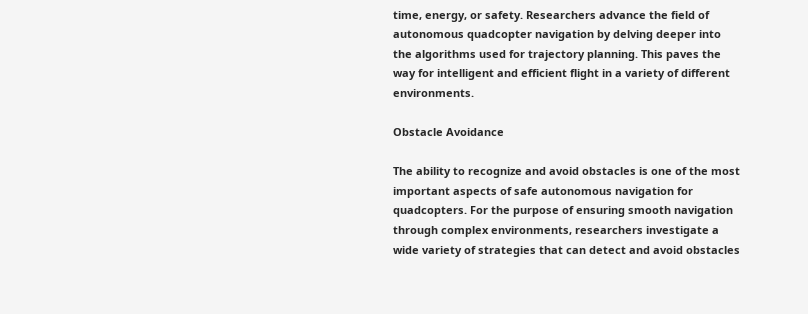time, energy, or safety. Researchers advance the field of autonomous quadcopter navigation by delving deeper into the algorithms used for trajectory planning. This paves the way for intelligent and efficient flight in a variety of different environments.

Obstacle Avoidance

The ability to recognize and avoid obstacles is one of the most important aspects of safe autonomous navigation for quadcopters. For the purpose of ensuring smooth navigation through complex environments, researchers investigate a wide variety of strategies that can detect and avoid obstacles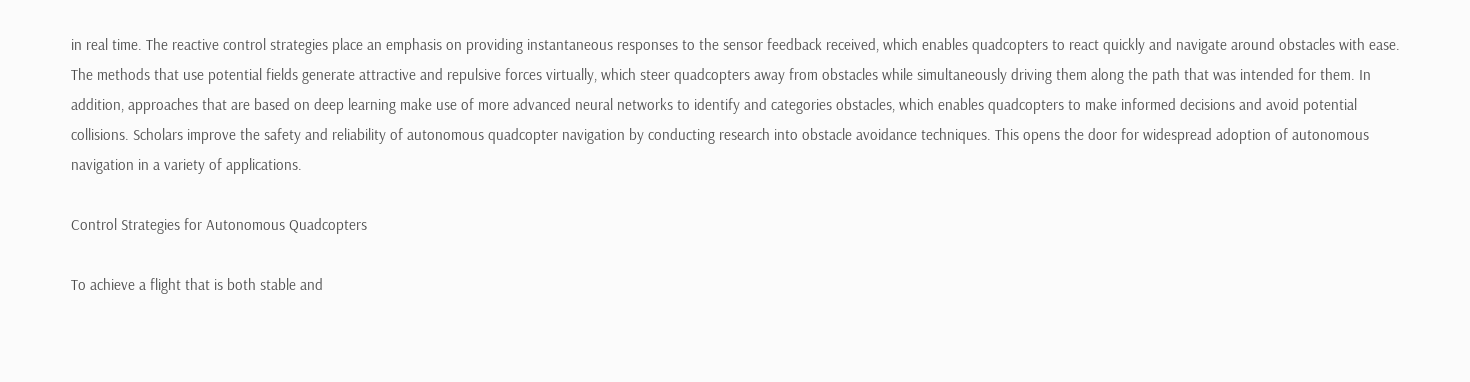in real time. The reactive control strategies place an emphasis on providing instantaneous responses to the sensor feedback received, which enables quadcopters to react quickly and navigate around obstacles with ease. The methods that use potential fields generate attractive and repulsive forces virtually, which steer quadcopters away from obstacles while simultaneously driving them along the path that was intended for them. In addition, approaches that are based on deep learning make use of more advanced neural networks to identify and categories obstacles, which enables quadcopters to make informed decisions and avoid potential collisions. Scholars improve the safety and reliability of autonomous quadcopter navigation by conducting research into obstacle avoidance techniques. This opens the door for widespread adoption of autonomous navigation in a variety of applications.

Control Strategies for Autonomous Quadcopters

To achieve a flight that is both stable and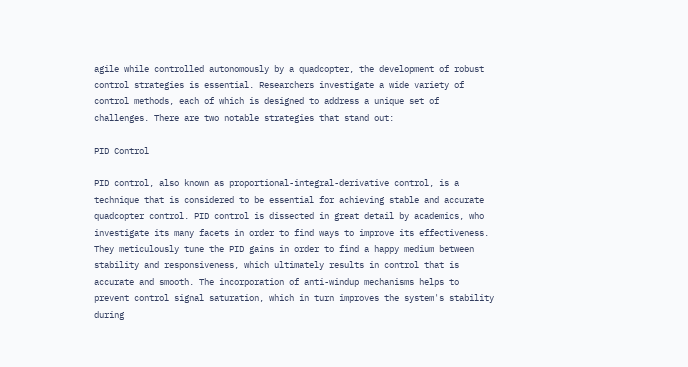agile while controlled autonomously by a quadcopter, the development of robust control strategies is essential. Researchers investigate a wide variety of control methods, each of which is designed to address a unique set of challenges. There are two notable strategies that stand out:

PID Control

PID control, also known as proportional-integral-derivative control, is a technique that is considered to be essential for achieving stable and accurate quadcopter control. PID control is dissected in great detail by academics, who investigate its many facets in order to find ways to improve its effectiveness. They meticulously tune the PID gains in order to find a happy medium between stability and responsiveness, which ultimately results in control that is accurate and smooth. The incorporation of anti-windup mechanisms helps to prevent control signal saturation, which in turn improves the system's stability during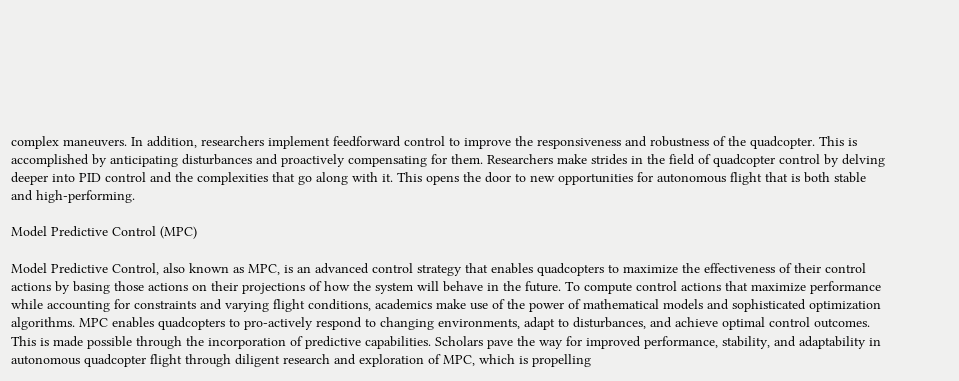complex maneuvers. In addition, researchers implement feedforward control to improve the responsiveness and robustness of the quadcopter. This is accomplished by anticipating disturbances and proactively compensating for them. Researchers make strides in the field of quadcopter control by delving deeper into PID control and the complexities that go along with it. This opens the door to new opportunities for autonomous flight that is both stable and high-performing.

Model Predictive Control (MPC)

Model Predictive Control, also known as MPC, is an advanced control strategy that enables quadcopters to maximize the effectiveness of their control actions by basing those actions on their projections of how the system will behave in the future. To compute control actions that maximize performance while accounting for constraints and varying flight conditions, academics make use of the power of mathematical models and sophisticated optimization algorithms. MPC enables quadcopters to pro-actively respond to changing environments, adapt to disturbances, and achieve optimal control outcomes. This is made possible through the incorporation of predictive capabilities. Scholars pave the way for improved performance, stability, and adaptability in autonomous quadcopter flight through diligent research and exploration of MPC, which is propelling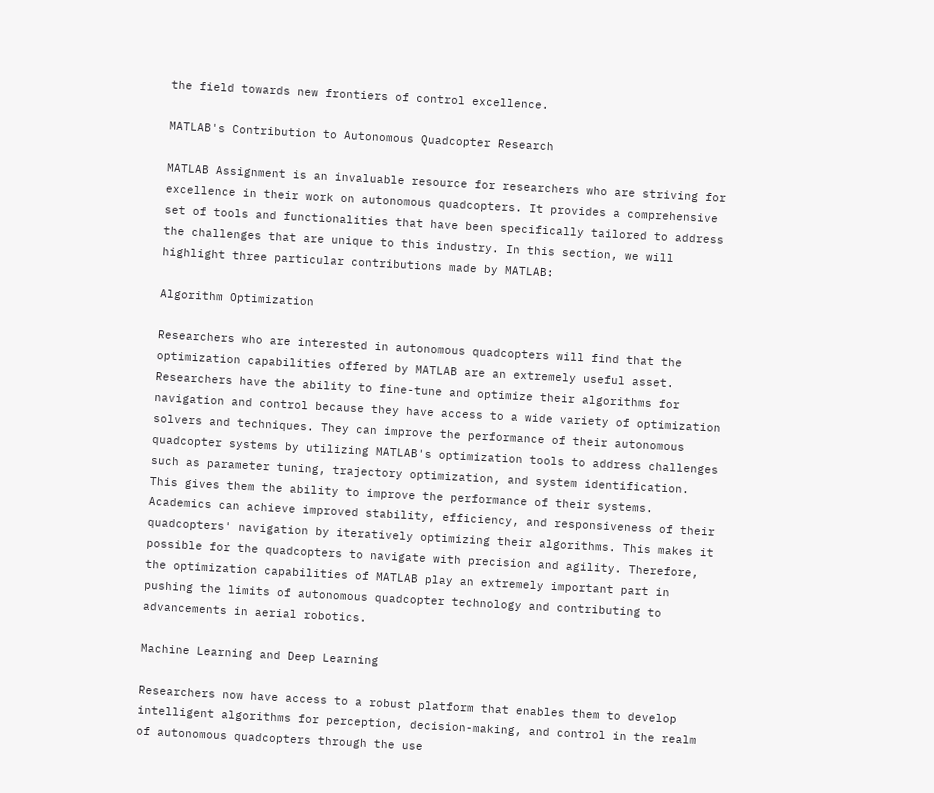the field towards new frontiers of control excellence.

MATLAB's Contribution to Autonomous Quadcopter Research

MATLAB Assignment is an invaluable resource for researchers who are striving for excellence in their work on autonomous quadcopters. It provides a comprehensive set of tools and functionalities that have been specifically tailored to address the challenges that are unique to this industry. In this section, we will highlight three particular contributions made by MATLAB:

Algorithm Optimization

Researchers who are interested in autonomous quadcopters will find that the optimization capabilities offered by MATLAB are an extremely useful asset. Researchers have the ability to fine-tune and optimize their algorithms for navigation and control because they have access to a wide variety of optimization solvers and techniques. They can improve the performance of their autonomous quadcopter systems by utilizing MATLAB's optimization tools to address challenges such as parameter tuning, trajectory optimization, and system identification. This gives them the ability to improve the performance of their systems. Academics can achieve improved stability, efficiency, and responsiveness of their quadcopters' navigation by iteratively optimizing their algorithms. This makes it possible for the quadcopters to navigate with precision and agility. Therefore, the optimization capabilities of MATLAB play an extremely important part in pushing the limits of autonomous quadcopter technology and contributing to advancements in aerial robotics.

Machine Learning and Deep Learning

Researchers now have access to a robust platform that enables them to develop intelligent algorithms for perception, decision-making, and control in the realm of autonomous quadcopters through the use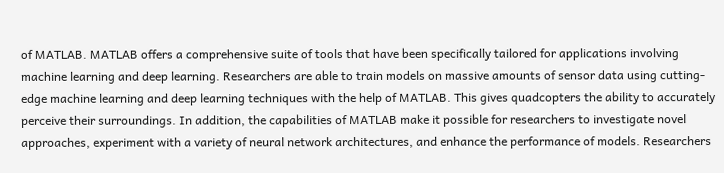of MATLAB. MATLAB offers a comprehensive suite of tools that have been specifically tailored for applications involving machine learning and deep learning. Researchers are able to train models on massive amounts of sensor data using cutting-edge machine learning and deep learning techniques with the help of MATLAB. This gives quadcopters the ability to accurately perceive their surroundings. In addition, the capabilities of MATLAB make it possible for researchers to investigate novel approaches, experiment with a variety of neural network architectures, and enhance the performance of models. Researchers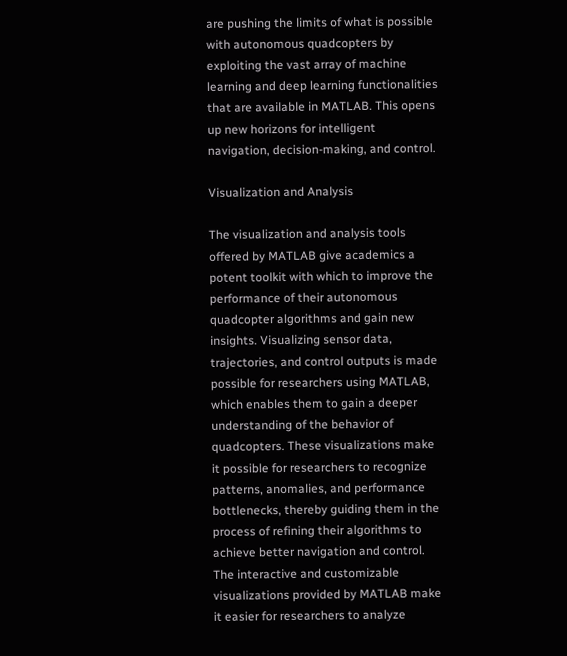are pushing the limits of what is possible with autonomous quadcopters by exploiting the vast array of machine learning and deep learning functionalities that are available in MATLAB. This opens up new horizons for intelligent navigation, decision-making, and control.

Visualization and Analysis

The visualization and analysis tools offered by MATLAB give academics a potent toolkit with which to improve the performance of their autonomous quadcopter algorithms and gain new insights. Visualizing sensor data, trajectories, and control outputs is made possible for researchers using MATLAB, which enables them to gain a deeper understanding of the behavior of quadcopters. These visualizations make it possible for researchers to recognize patterns, anomalies, and performance bottlenecks, thereby guiding them in the process of refining their algorithms to achieve better navigation and control. The interactive and customizable visualizations provided by MATLAB make it easier for researchers to analyze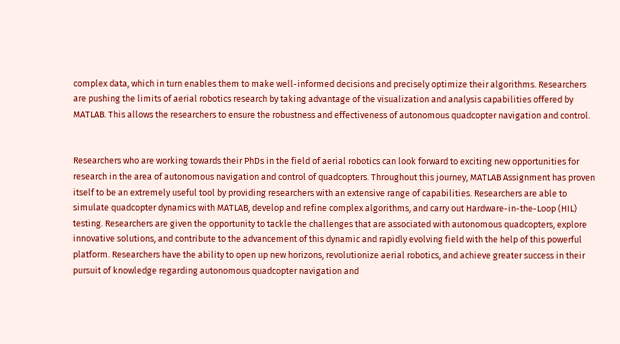complex data, which in turn enables them to make well-informed decisions and precisely optimize their algorithms. Researchers are pushing the limits of aerial robotics research by taking advantage of the visualization and analysis capabilities offered by MATLAB. This allows the researchers to ensure the robustness and effectiveness of autonomous quadcopter navigation and control.


Researchers who are working towards their PhDs in the field of aerial robotics can look forward to exciting new opportunities for research in the area of autonomous navigation and control of quadcopters. Throughout this journey, MATLAB Assignment has proven itself to be an extremely useful tool by providing researchers with an extensive range of capabilities. Researchers are able to simulate quadcopter dynamics with MATLAB, develop and refine complex algorithms, and carry out Hardware-in-the-Loop (HIL) testing. Researchers are given the opportunity to tackle the challenges that are associated with autonomous quadcopters, explore innovative solutions, and contribute to the advancement of this dynamic and rapidly evolving field with the help of this powerful platform. Researchers have the ability to open up new horizons, revolutionize aerial robotics, and achieve greater success in their pursuit of knowledge regarding autonomous quadcopter navigation and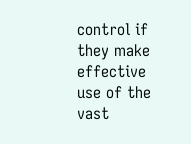control if they make effective use of the vast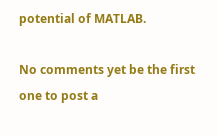potential of MATLAB.

No comments yet be the first one to post a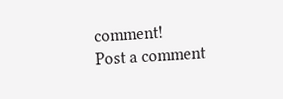comment!
Post a comment